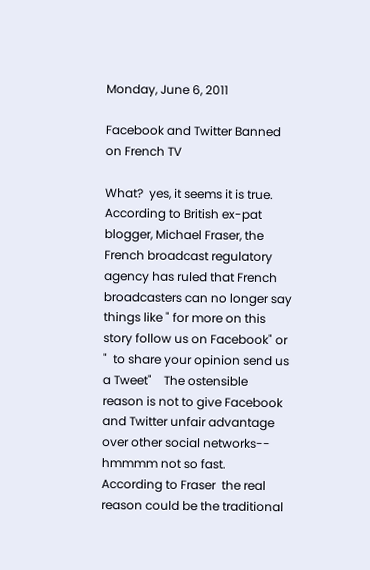Monday, June 6, 2011

Facebook and Twitter Banned on French TV

What?  yes, it seems it is true.  According to British ex-pat blogger, Michael Fraser, the French broadcast regulatory agency has ruled that French  broadcasters can no longer say things like " for more on this story follow us on Facebook" or "  to share your opinion send us a Tweet"    The ostensible reason is not to give Facebook and Twitter unfair advantage over other social networks-- hmmmm not so fast.  According to Fraser  the real reason could be the traditional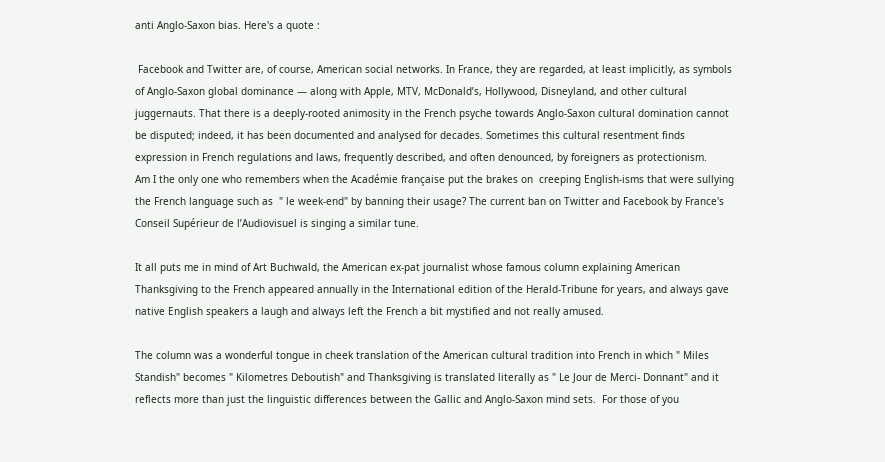anti Anglo-Saxon bias. Here's a quote :

 Facebook and Twitter are, of course, American social networks. In France, they are regarded, at least implicitly, as symbols of Anglo-Saxon global dominance — along with Apple, MTV, McDonald’s, Hollywood, Disneyland, and other cultural juggernauts. That there is a deeply-rooted animosity in the French psyche towards Anglo-Saxon cultural domination cannot be disputed; indeed, it has been documented and analysed for decades. Sometimes this cultural resentment finds expression in French regulations and laws, frequently described, and often denounced, by foreigners as protectionism.
Am I the only one who remembers when the Académie française put the brakes on  creeping English-isms that were sullying the French language such as  " le week-end" by banning their usage? The current ban on Twitter and Facebook by France's Conseil Supérieur de l’Audiovisuel is singing a similar tune.

It all puts me in mind of Art Buchwald, the American ex-pat journalist whose famous column explaining American Thanksgiving to the French appeared annually in the International edition of the Herald-Tribune for years, and always gave native English speakers a laugh and always left the French a bit mystified and not really amused.

The column was a wonderful tongue in cheek translation of the American cultural tradition into French in which " Miles Standish" becomes " Kilometres Deboutish" and Thanksgiving is translated literally as " Le Jour de Merci- Donnant" and it reflects more than just the linguistic differences between the Gallic and Anglo-Saxon mind sets.  For those of you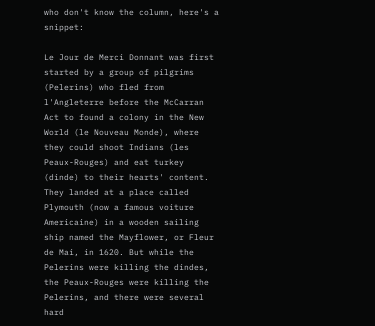who don't know the column, here's a snippet:

Le Jour de Merci Donnant was first started by a group of pilgrims (Pelerins) who fled from l'Angleterre before the McCarran Act to found a colony in the New World (le Nouveau Monde), where they could shoot Indians (les Peaux-Rouges) and eat turkey (dinde) to their hearts' content.
They landed at a place called Plymouth (now a famous voiture Americaine) in a wooden sailing ship named the Mayflower, or Fleur de Mai, in 1620. But while the Pelerins were killing the dindes, the Peaux-Rouges were killing the Pelerins, and there were several hard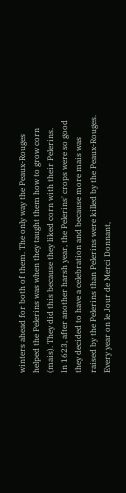winters ahead for both of them. The only way the Peaux-Rouges helped the Pelerins was when they taught them how to grow corn (mais). They did this because they liked corn with their Pelerins.
In 1623, after another harsh year, the Pelerins' crops were so good they decided to have a celebration and because more mais was raised by the Pelerins than Pelerins were killed by the Peaux-Rouges.
Every year on le Jour de Merci Donnant,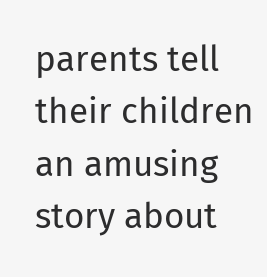parents tell their children an amusing story about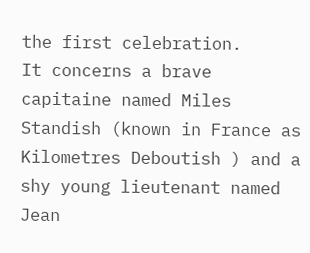the first celebration.
It concerns a brave capitaine named Miles Standish (known in France as Kilometres Deboutish ) and a shy young lieutenant named Jean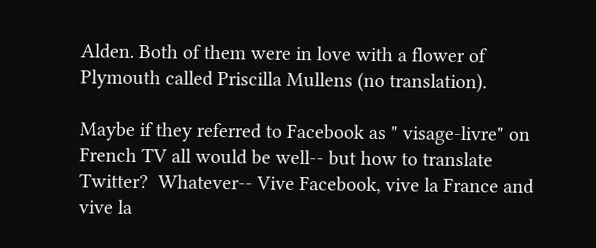Alden. Both of them were in love with a flower of Plymouth called Priscilla Mullens (no translation).

Maybe if they referred to Facebook as " visage-livre" on French TV all would be well-- but how to translate Twitter?  Whatever-- Vive Facebook, vive la France and vive la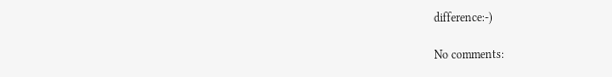difference:-)

No comments: